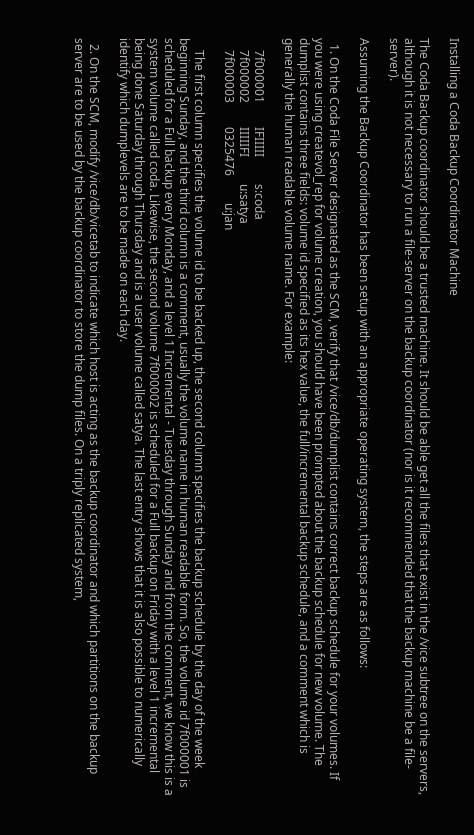Installing a Coda Backup Coordinator Machine

The Coda Backup coordinator should be a trusted machine. It should be able get all the files that exist in the /vice subtree on the servers, although it is not necessary to run a file-server on the backup coordinator (nor is it recommended that the backup machine be a file-server).

Assuming the Backup Coordinator has been setup with an appropriate operating system, the steps are as follows:

  1. On the Coda File Server designated as the SCM, verify that /vice/db/dumplist contains correct backup schedule for your volumes. If you were using createvol_rep for volume creation, you should have been prompted about the backup schedule for new volume. The dumplist contains three fields: volume id specified as its hex value, the full/incremental backup schedule, and a comment which is generally the human readable volume name. For example:

    7f000001        IFIIIII         s:coda
    7f000002        IIIIIFI         u:satya
    7f000003        0325476         u:jan

    The first column specifies the volume id to be backed up, the second column specifies the backup schedule by the day of the week beginning Sunday, and the third column is a comment, usually the volume name in human readable form. So, the volume id 7f000001 is scheduled for a Full backup every Monday, and a level 1 Incremental - Tuesday through Sunday and from the comment, we know this is a system volume called coda. Likewise, the second volume 7f000002 is scheduled for a Full backup on Friday with a level 1 incremental being done Saturday through Thursday and is a user volume called satya. The last entry shows that it is also possible to numerically identify which dumplevels are to be made on each day.

  2. On the SCM, modify /vice/db/vicetab to indicate which host is acting as the backup coordinator and which partitions on the backup server are to be used by the backup coordinator to store the dump files. On a triply replicated system,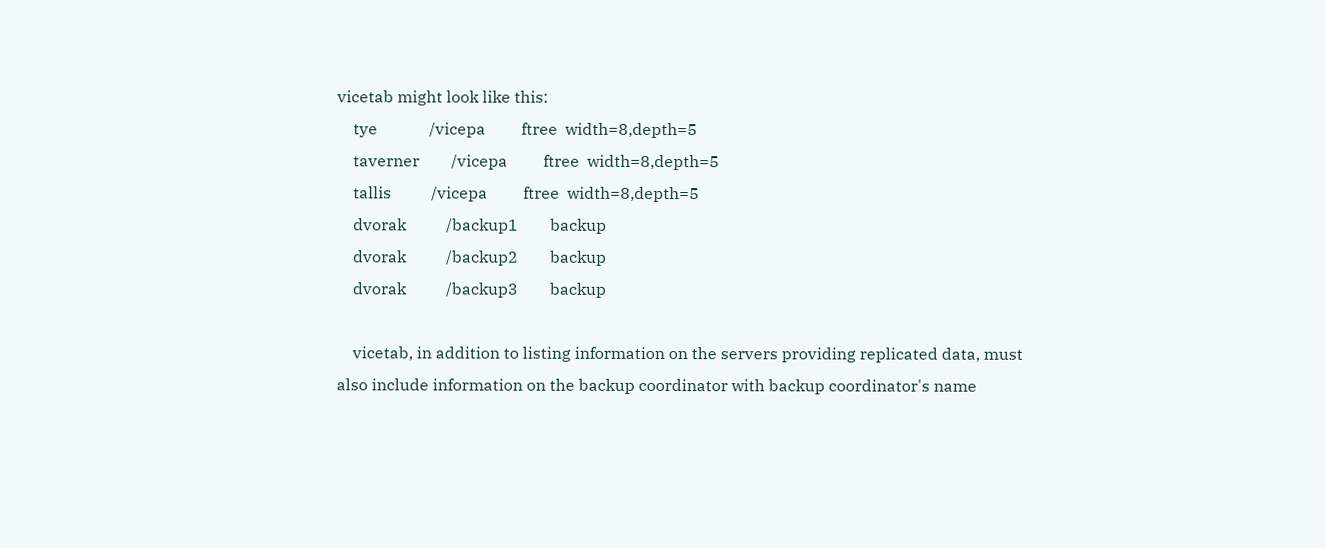vicetab might look like this:
    tye             /vicepa         ftree  width=8,depth=5
    taverner        /vicepa         ftree  width=8,depth=5
    tallis          /vicepa         ftree  width=8,depth=5
    dvorak          /backup1        backup
    dvorak          /backup2        backup
    dvorak          /backup3        backup

    vicetab, in addition to listing information on the servers providing replicated data, must also include information on the backup coordinator with backup coordinator's name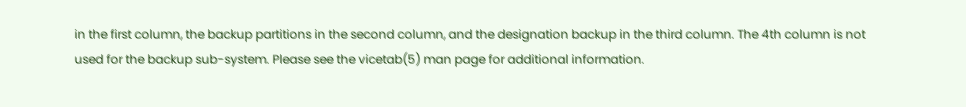in the first column, the backup partitions in the second column, and the designation backup in the third column. The 4th column is not used for the backup sub-system. Please see the vicetab(5) man page for additional information.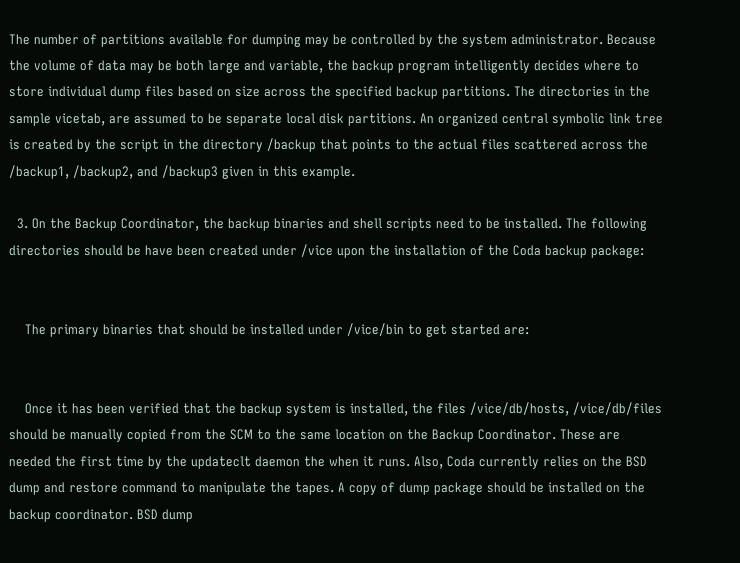The number of partitions available for dumping may be controlled by the system administrator. Because the volume of data may be both large and variable, the backup program intelligently decides where to store individual dump files based on size across the specified backup partitions. The directories in the sample vicetab, are assumed to be separate local disk partitions. An organized central symbolic link tree is created by the script in the directory /backup that points to the actual files scattered across the /backup1, /backup2, and /backup3 given in this example.

  3. On the Backup Coordinator, the backup binaries and shell scripts need to be installed. The following directories should be have been created under /vice upon the installation of the Coda backup package:


    The primary binaries that should be installed under /vice/bin to get started are:


    Once it has been verified that the backup system is installed, the files /vice/db/hosts, /vice/db/files should be manually copied from the SCM to the same location on the Backup Coordinator. These are needed the first time by the updateclt daemon the when it runs. Also, Coda currently relies on the BSD dump and restore command to manipulate the tapes. A copy of dump package should be installed on the backup coordinator. BSD dump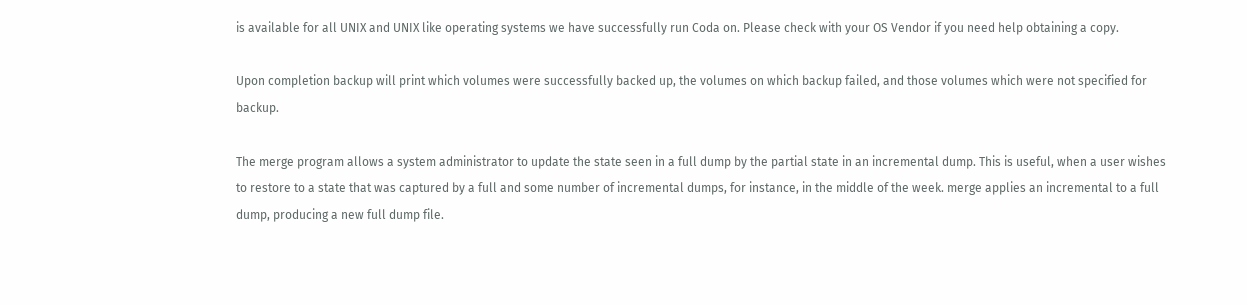is available for all UNIX and UNIX like operating systems we have successfully run Coda on. Please check with your OS Vendor if you need help obtaining a copy.

Upon completion backup will print which volumes were successfully backed up, the volumes on which backup failed, and those volumes which were not specified for backup.

The merge program allows a system administrator to update the state seen in a full dump by the partial state in an incremental dump. This is useful, when a user wishes to restore to a state that was captured by a full and some number of incremental dumps, for instance, in the middle of the week. merge applies an incremental to a full dump, producing a new full dump file.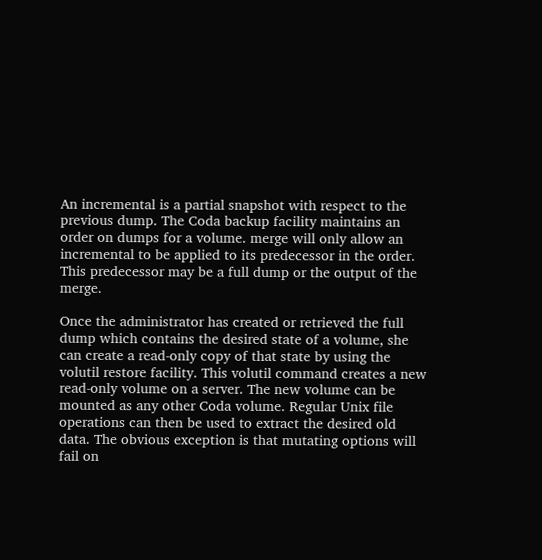An incremental is a partial snapshot with respect to the previous dump. The Coda backup facility maintains an order on dumps for a volume. merge will only allow an incremental to be applied to its predecessor in the order. This predecessor may be a full dump or the output of the merge.

Once the administrator has created or retrieved the full dump which contains the desired state of a volume, she can create a read-only copy of that state by using the volutil restore facility. This volutil command creates a new read-only volume on a server. The new volume can be mounted as any other Coda volume. Regular Unix file operations can then be used to extract the desired old data. The obvious exception is that mutating options will fail on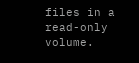files in a read-only volume.